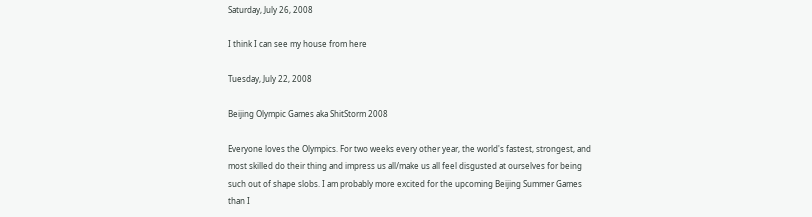Saturday, July 26, 2008

I think I can see my house from here

Tuesday, July 22, 2008

Beijing Olympic Games aka ShitStorm 2008

Everyone loves the Olympics. For two weeks every other year, the world's fastest, strongest, and most skilled do their thing and impress us all/make us all feel disgusted at ourselves for being such out of shape slobs. I am probably more excited for the upcoming Beijing Summer Games than I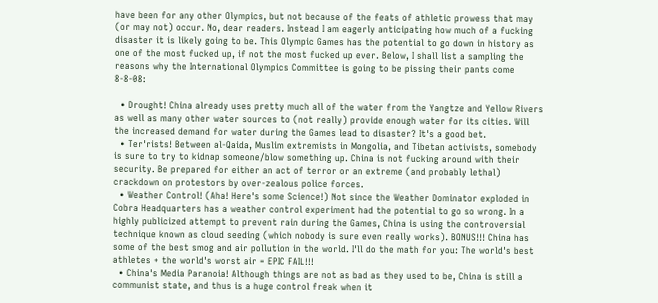have been for any other Olympics, but not because of the feats of athletic prowess that may (or may not) occur. No, dear readers. Instead I am eagerly anticipating how much of a fucking disaster it is likely going to be. This Olympic Games has the potential to go down in history as one of the most fucked up, if not the most fucked up ever. Below, I shall list a sampling the reasons why the International Olympics Committee is going to be pissing their pants come 8-8-08:

  • Drought! China already uses pretty much all of the water from the Yangtze and Yellow Rivers as well as many other water sources to (not really) provide enough water for its cities. Will the increased demand for water during the Games lead to disaster? It's a good bet.
  • Ter'rists! Between al-Qaida, Muslim extremists in Mongolia, and Tibetan activists, somebody is sure to try to kidnap someone/blow something up. China is not fucking around with their security. Be prepared for either an act of terror or an extreme (and probably lethal) crackdown on protestors by over-zealous police forces.
  • Weather Control! (Aha! Here's some Science!) Not since the Weather Dominator exploded in Cobra Headquarters has a weather control experiment had the potential to go so wrong. In a highly publicized attempt to prevent rain during the Games, China is using the controversial technique known as cloud seeding (which nobody is sure even really works). BONUS!!! China has some of the best smog and air pollution in the world. I'll do the math for you: The world's best athletes + the world's worst air = EPIC FAIL!!!
  • China's Media Paranoia! Although things are not as bad as they used to be, China is still a communist state, and thus is a huge control freak when it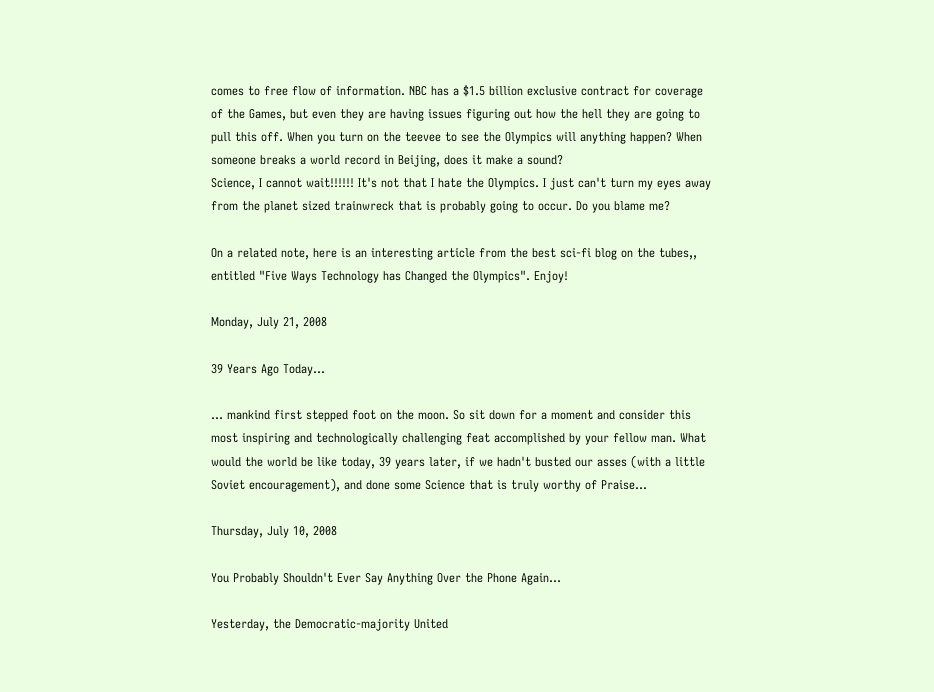comes to free flow of information. NBC has a $1.5 billion exclusive contract for coverage of the Games, but even they are having issues figuring out how the hell they are going to pull this off. When you turn on the teevee to see the Olympics will anything happen? When someone breaks a world record in Beijing, does it make a sound?
Science, I cannot wait!!!!!! It's not that I hate the Olympics. I just can't turn my eyes away from the planet sized trainwreck that is probably going to occur. Do you blame me?

On a related note, here is an interesting article from the best sci-fi blog on the tubes,, entitled "Five Ways Technology has Changed the Olympics". Enjoy!

Monday, July 21, 2008

39 Years Ago Today...

... mankind first stepped foot on the moon. So sit down for a moment and consider this most inspiring and technologically challenging feat accomplished by your fellow man. What would the world be like today, 39 years later, if we hadn't busted our asses (with a little Soviet encouragement), and done some Science that is truly worthy of Praise...

Thursday, July 10, 2008

You Probably Shouldn't Ever Say Anything Over the Phone Again...

Yesterday, the Democratic-majority United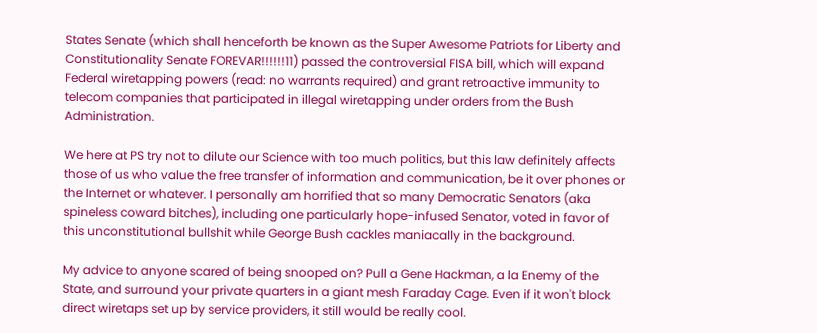States Senate (which shall henceforth be known as the Super Awesome Patriots for Liberty and Constitutionality Senate FOREVAR!!!!!!11) passed the controversial FISA bill, which will expand Federal wiretapping powers (read: no warrants required) and grant retroactive immunity to telecom companies that participated in illegal wiretapping under orders from the Bush Administration.

We here at PS try not to dilute our Science with too much politics, but this law definitely affects those of us who value the free transfer of information and communication, be it over phones or the Internet or whatever. I personally am horrified that so many Democratic Senators (aka spineless coward bitches), including one particularly hope-infused Senator, voted in favor of this unconstitutional bullshit while George Bush cackles maniacally in the background.

My advice to anyone scared of being snooped on? Pull a Gene Hackman, a la Enemy of the State, and surround your private quarters in a giant mesh Faraday Cage. Even if it won't block direct wiretaps set up by service providers, it still would be really cool.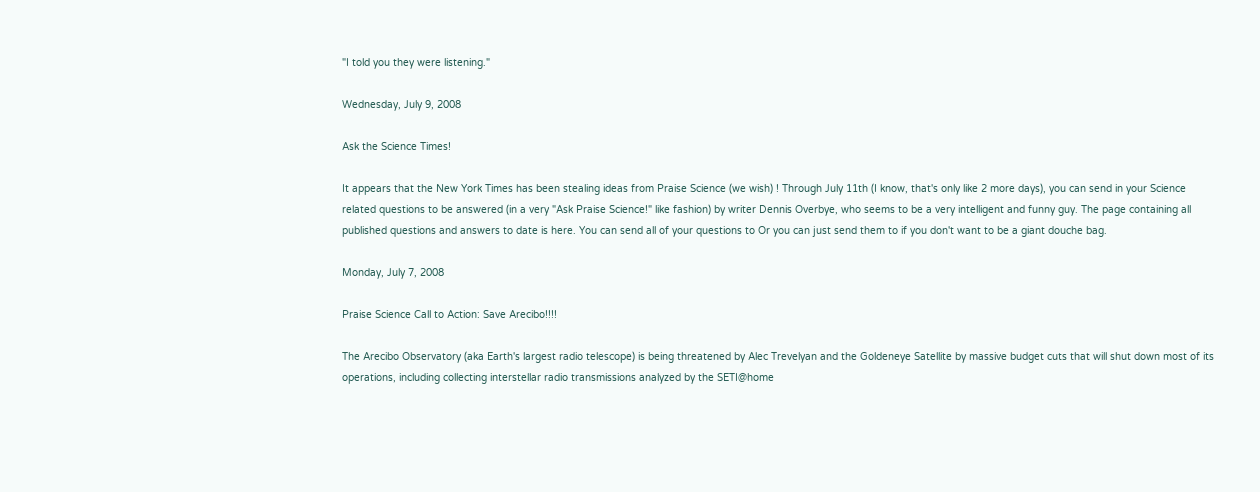"I told you they were listening."

Wednesday, July 9, 2008

Ask the Science Times!

It appears that the New York Times has been stealing ideas from Praise Science (we wish) ! Through July 11th (I know, that's only like 2 more days), you can send in your Science related questions to be answered (in a very "Ask Praise Science!" like fashion) by writer Dennis Overbye, who seems to be a very intelligent and funny guy. The page containing all published questions and answers to date is here. You can send all of your questions to Or you can just send them to if you don't want to be a giant douche bag.

Monday, July 7, 2008

Praise Science Call to Action: Save Arecibo!!!!

The Arecibo Observatory (aka Earth's largest radio telescope) is being threatened by Alec Trevelyan and the Goldeneye Satellite by massive budget cuts that will shut down most of its operations, including collecting interstellar radio transmissions analyzed by the SETI@home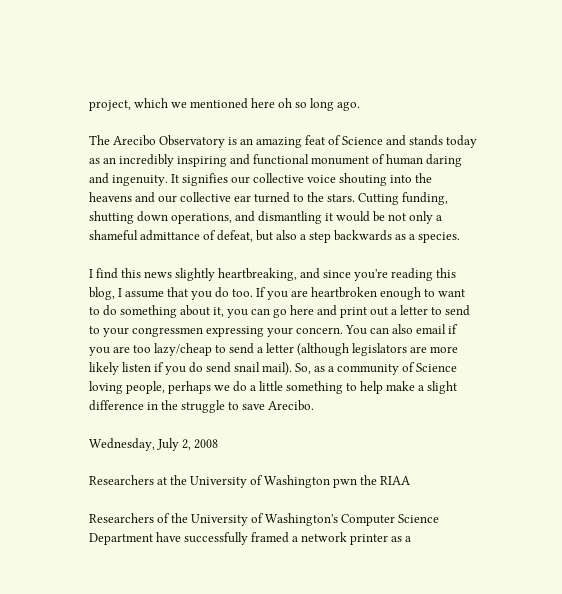project, which we mentioned here oh so long ago.

The Arecibo Observatory is an amazing feat of Science and stands today as an incredibly inspiring and functional monument of human daring and ingenuity. It signifies our collective voice shouting into the heavens and our collective ear turned to the stars. Cutting funding, shutting down operations, and dismantling it would be not only a shameful admittance of defeat, but also a step backwards as a species.

I find this news slightly heartbreaking, and since you're reading this blog, I assume that you do too. If you are heartbroken enough to want to do something about it, you can go here and print out a letter to send to your congressmen expressing your concern. You can also email if you are too lazy/cheap to send a letter (although legislators are more likely listen if you do send snail mail). So, as a community of Science loving people, perhaps we do a little something to help make a slight difference in the struggle to save Arecibo.

Wednesday, July 2, 2008

Researchers at the University of Washington pwn the RIAA

Researchers of the University of Washington's Computer Science Department have successfully framed a network printer as a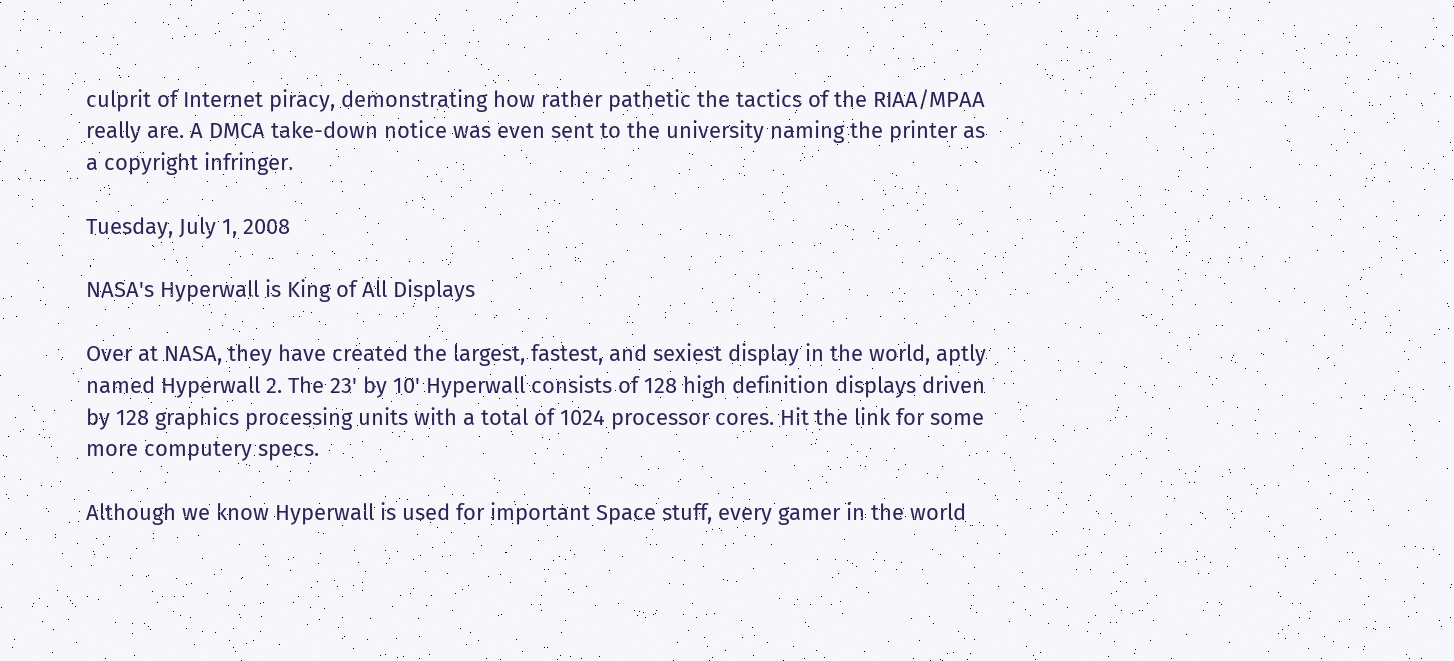culprit of Internet piracy, demonstrating how rather pathetic the tactics of the RIAA/MPAA really are. A DMCA take-down notice was even sent to the university naming the printer as a copyright infringer.

Tuesday, July 1, 2008

NASA's Hyperwall is King of All Displays

Over at NASA, they have created the largest, fastest, and sexiest display in the world, aptly named Hyperwall 2. The 23' by 10' Hyperwall consists of 128 high definition displays driven by 128 graphics processing units with a total of 1024 processor cores. Hit the link for some more computery specs.

Although we know Hyperwall is used for important Space stuff, every gamer in the world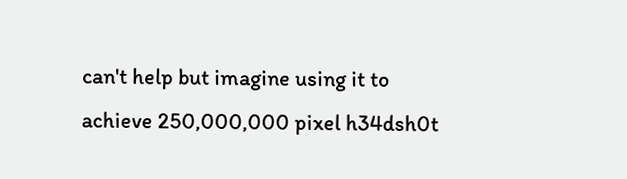can't help but imagine using it to achieve 250,000,000 pixel h34dsh0t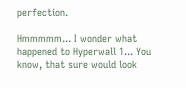perfection.

Hmmmmm... I wonder what happened to Hyperwall 1... You know, that sure would look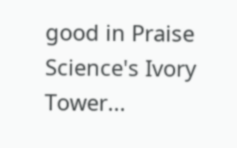good in Praise Science's Ivory Tower...